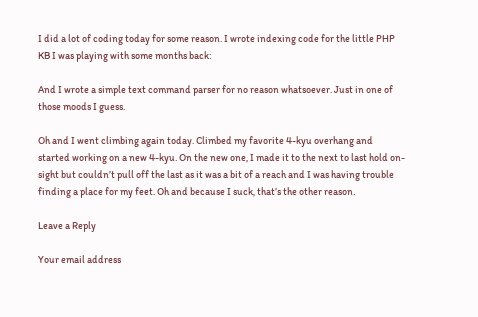I did a lot of coding today for some reason. I wrote indexing code for the little PHP KB I was playing with some months back:

And I wrote a simple text command parser for no reason whatsoever. Just in one of those moods I guess.

Oh and I went climbing again today. Climbed my favorite 4-kyu overhang and started working on a new 4-kyu. On the new one, I made it to the next to last hold on-sight but couldn’t pull off the last as it was a bit of a reach and I was having trouble finding a place for my feet. Oh and because I suck, that’s the other reason.

Leave a Reply

Your email address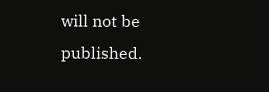will not be published.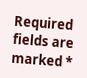Required fields are marked *